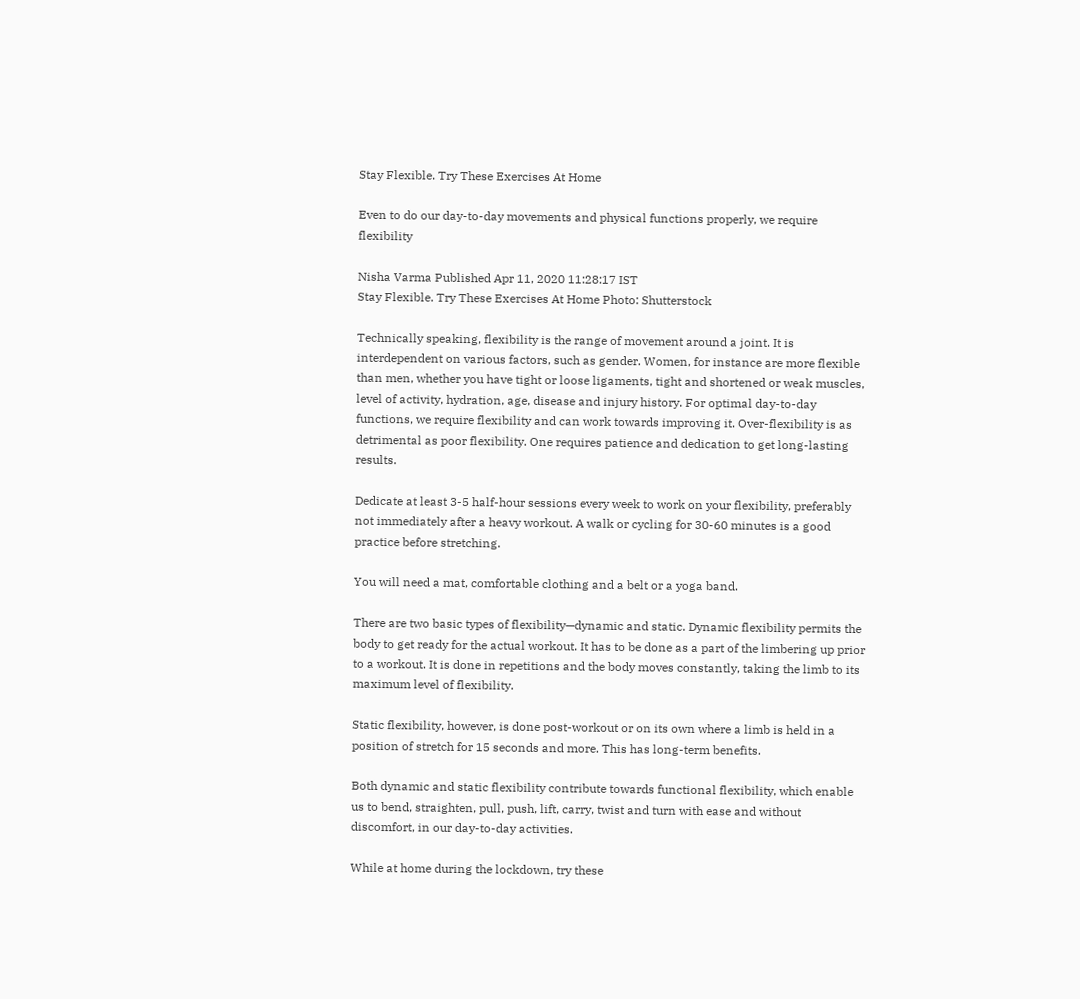Stay Flexible. Try These Exercises At Home

Even to do our day-to-day movements and physical functions properly, we require flexibility

Nisha Varma Published Apr 11, 2020 11:28:17 IST
Stay Flexible. Try These Exercises At Home Photo: Shutterstock

Technically speaking, flexibility is the range of movement around a joint. It is interdependent on various factors, such as gender. Women, for instance are more flexible than men, whether you have tight or loose ligaments, tight and shortened or weak muscles, level of activity, hydration, age, disease and injury history. For optimal day-to-day functions, we require flexibility and can work towards improving it. Over-flexibility is as detrimental as poor flexibility. One requires patience and dedication to get long-lasting results.

Dedicate at least 3-5 half-hour sessions every week to work on your flexibility, preferably not immediately after a heavy workout. A walk or cycling for 30-60 minutes is a good practice before stretching.

You will need a mat, comfortable clothing and a belt or a yoga band.

There are two basic types of flexibility—dynamic and static. Dynamic flexibility permits the body to get ready for the actual workout. It has to be done as a part of the limbering up prior to a workout. It is done in repetitions and the body moves constantly, taking the limb to its maximum level of flexibility.

Static flexibility, however, is done post-workout or on its own where a limb is held in a position of stretch for 15 seconds and more. This has long-term benefits.

Both dynamic and static flexibility contribute towards functional flexibility, which enable us to bend, straighten, pull, push, lift, carry, twist and turn with ease and without discomfort, in our day-to-day activities.

While at home during the lockdown, try these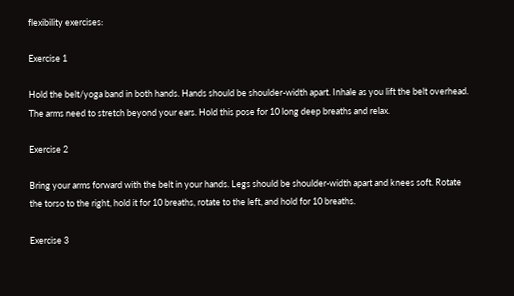flexibility exercises:

Exercise 1

Hold the belt/yoga band in both hands. Hands should be shoulder-width apart. Inhale as you lift the belt overhead. The arms need to stretch beyond your ears. Hold this pose for 10 long deep breaths and relax.

Exercise 2

Bring your arms forward with the belt in your hands. Legs should be shoulder-width apart and knees soft. Rotate the torso to the right, hold it for 10 breaths, rotate to the left, and hold for 10 breaths.

Exercise 3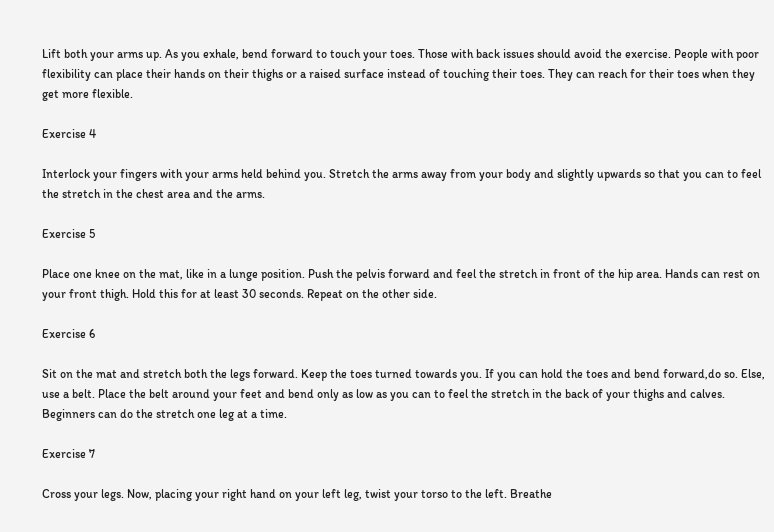Lift both your arms up. As you exhale, bend forward to touch your toes. Those with back issues should avoid the exercise. People with poor flexibility can place their hands on their thighs or a raised surface instead of touching their toes. They can reach for their toes when they get more flexible.

Exercise 4

Interlock your fingers with your arms held behind you. Stretch the arms away from your body and slightly upwards so that you can to feel the stretch in the chest area and the arms.

Exercise 5

Place one knee on the mat, like in a lunge position. Push the pelvis forward and feel the stretch in front of the hip area. Hands can rest on your front thigh. Hold this for at least 30 seconds. Repeat on the other side.

Exercise 6

Sit on the mat and stretch both the legs forward. Keep the toes turned towards you. If you can hold the toes and bend forward,do so. Else, use a belt. Place the belt around your feet and bend only as low as you can to feel the stretch in the back of your thighs and calves. Beginners can do the stretch one leg at a time.

Exercise 7

Cross your legs. Now, placing your right hand on your left leg, twist your torso to the left. Breathe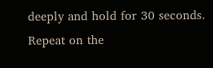deeply and hold for 30 seconds. Repeat on the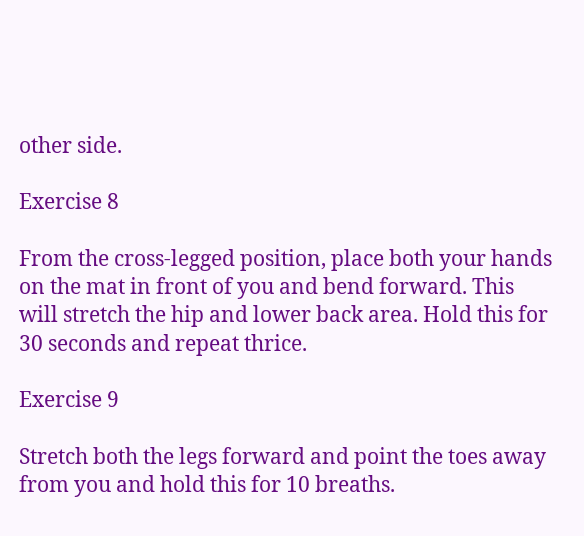other side.

Exercise 8

From the cross-legged position, place both your hands on the mat in front of you and bend forward. This will stretch the hip and lower back area. Hold this for 30 seconds and repeat thrice.

Exercise 9

Stretch both the legs forward and point the toes away from you and hold this for 10 breaths.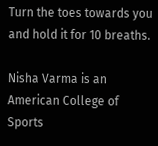Turn the toes towards you and hold it for 10 breaths.

Nisha Varma is an American College of Sports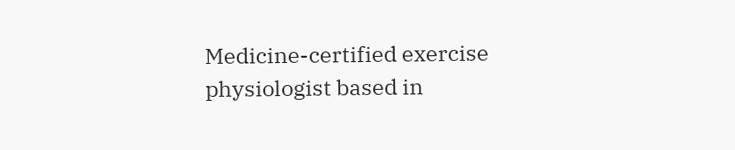Medicine-certified exercise physiologist based in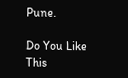Pune.

Do You Like This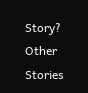Story?
Other Stories